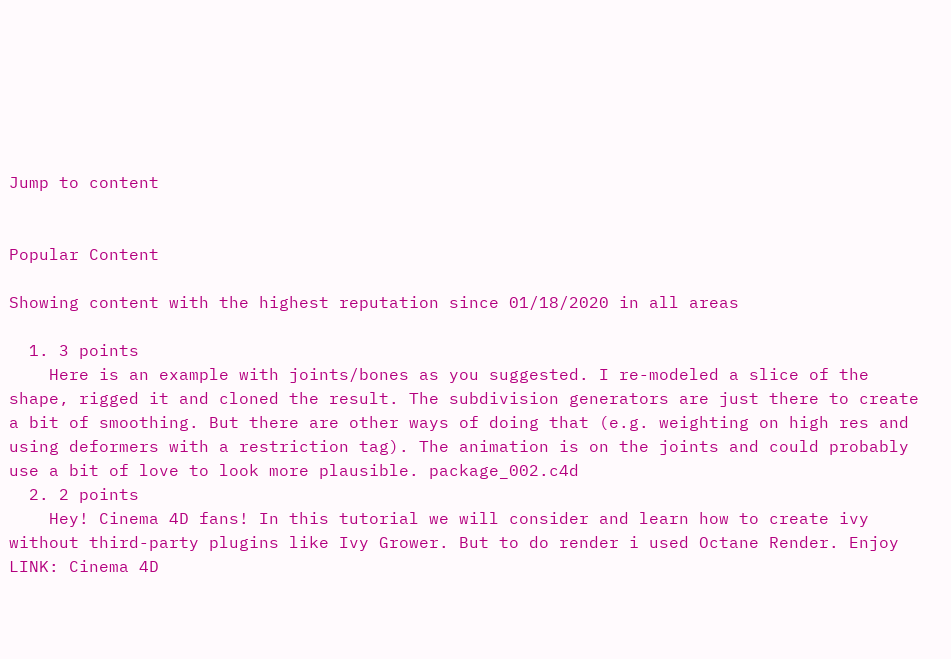Jump to content


Popular Content

Showing content with the highest reputation since 01/18/2020 in all areas

  1. 3 points
    Here is an example with joints/bones as you suggested. I re-modeled a slice of the shape, rigged it and cloned the result. The subdivision generators are just there to create a bit of smoothing. But there are other ways of doing that (e.g. weighting on high res and using deformers with a restriction tag). The animation is on the joints and could probably use a bit of love to look more plausible. package_002.c4d
  2. 2 points
    Hey! Cinema 4D fans! In this tutorial we will consider and learn how to create ivy without third-party plugins like Ivy Grower. But to do render i used Octane Render. Enjoy LINK: Cinema 4D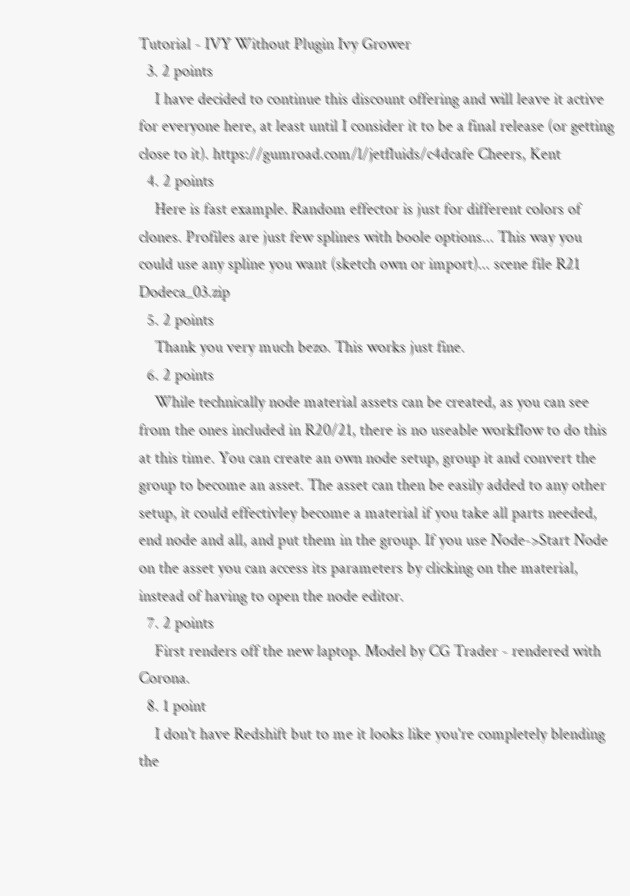Tutorial - IVY Without Plugin Ivy Grower
  3. 2 points
    I have decided to continue this discount offering and will leave it active for everyone here, at least until I consider it to be a final release (or getting close to it). https://gumroad.com/l/jetfluids/c4dcafe Cheers, Kent
  4. 2 points
    Here is fast example. Random effector is just for different colors of clones. Profiles are just few splines with boole options... This way you could use any spline you want (sketch own or import)... scene file R21 Dodeca_03.zip
  5. 2 points
    Thank you very much bezo. This works just fine.
  6. 2 points
    While technically node material assets can be created, as you can see from the ones included in R20/21, there is no useable workflow to do this at this time. You can create an own node setup, group it and convert the group to become an asset. The asset can then be easily added to any other setup, it could effectivley become a material if you take all parts needed, end node and all, and put them in the group. If you use Node->Start Node on the asset you can access its parameters by clicking on the material, instead of having to open the node editor.
  7. 2 points
    First renders off the new laptop. Model by CG Trader - rendered with Corona.
  8. 1 point
    I don't have Redshift but to me it looks like you're completely blending the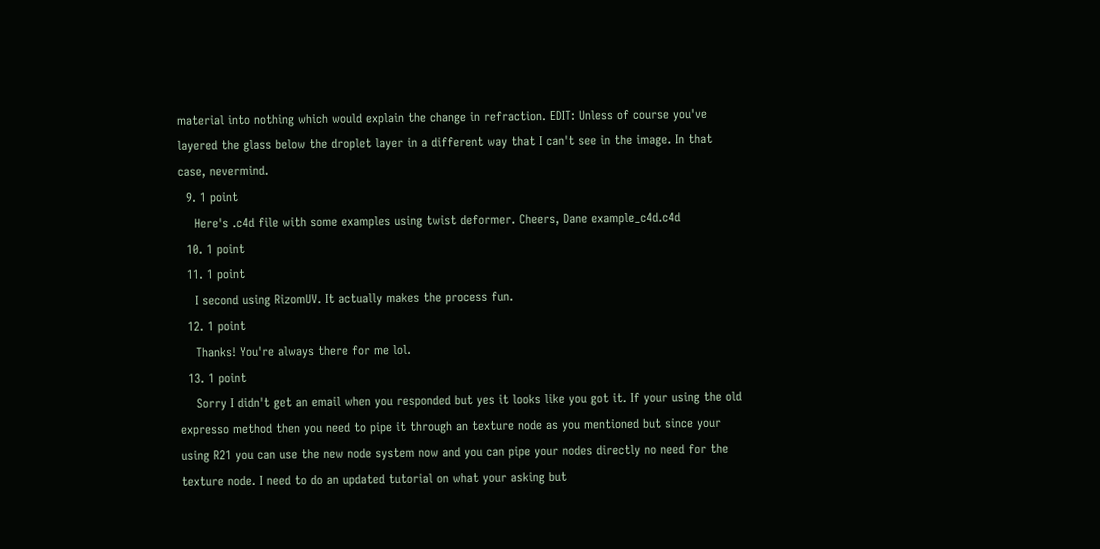material into nothing which would explain the change in refraction. EDIT: Unless of course you've layered the glass below the droplet layer in a different way that I can't see in the image. In that case, nevermind.
  9. 1 point
    Here's .c4d file with some examples using twist deformer. Cheers, Dane example_c4d.c4d
  10. 1 point
  11. 1 point
    I second using RizomUV. It actually makes the process fun.
  12. 1 point
    Thanks! You're always there for me lol.
  13. 1 point
    Sorry I didn't get an email when you responded but yes it looks like you got it. If your using the old expresso method then you need to pipe it through an texture node as you mentioned but since your using R21 you can use the new node system now and you can pipe your nodes directly no need for the texture node. I need to do an updated tutorial on what your asking but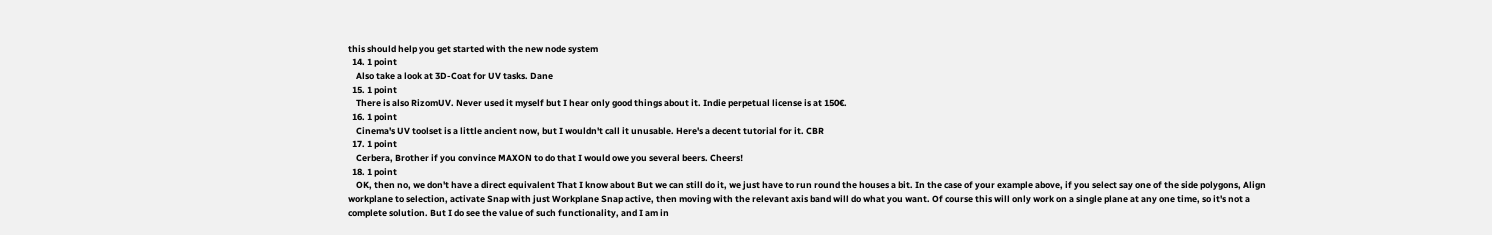this should help you get started with the new node system
  14. 1 point
    Also take a look at 3D-Coat for UV tasks. Dane
  15. 1 point
    There is also RizomUV. Never used it myself but I hear only good things about it. Indie perpetual license is at 150€.
  16. 1 point
    Cinema's UV toolset is a little ancient now, but I wouldn't call it unusable. Here's a decent tutorial for it. CBR
  17. 1 point
    Cerbera, Brother if you convince MAXON to do that I would owe you several beers. Cheers!
  18. 1 point
    OK, then no, we don't have a direct equivalent That I know about But we can still do it, we just have to run round the houses a bit. In the case of your example above, if you select say one of the side polygons, Align workplane to selection, activate Snap with just Workplane Snap active, then moving with the relevant axis band will do what you want. Of course this will only work on a single plane at any one time, so it's not a complete solution. But I do see the value of such functionality, and I am in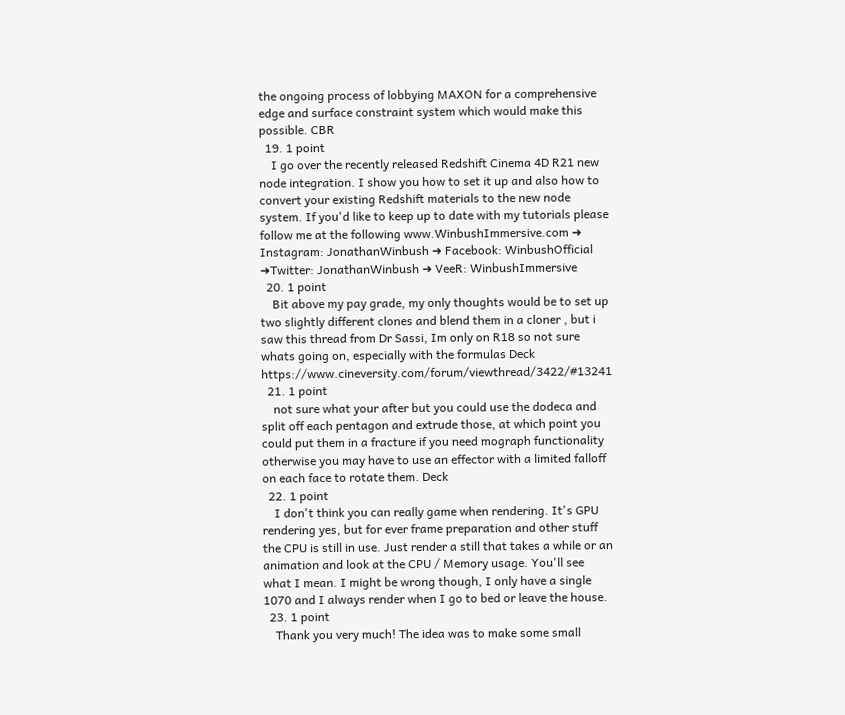the ongoing process of lobbying MAXON for a comprehensive edge and surface constraint system which would make this possible. CBR
  19. 1 point
    I go over the recently released Redshift Cinema 4D R21 new node integration. I show you how to set it up and also how to convert your existing Redshift materials to the new node system. If you'd like to keep up to date with my tutorials please follow me at the following www.WinbushImmersive.com ➜ Instagram: JonathanWinbush ➜ Facebook: WinbushOfficial ➜Twitter: JonathanWinbush ➜ VeeR: WinbushImmersive
  20. 1 point
    Bit above my pay grade, my only thoughts would be to set up two slightly different clones and blend them in a cloner , but i saw this thread from Dr Sassi, Im only on R18 so not sure whats going on, especially with the formulas Deck https://www.cineversity.com/forum/viewthread/3422/#13241
  21. 1 point
    not sure what your after but you could use the dodeca and split off each pentagon and extrude those, at which point you could put them in a fracture if you need mograph functionality otherwise you may have to use an effector with a limited falloff on each face to rotate them. Deck
  22. 1 point
    I don't think you can really game when rendering. It's GPU rendering yes, but for ever frame preparation and other stuff the CPU is still in use. Just render a still that takes a while or an animation and look at the CPU / Memory usage. You'll see what I mean. I might be wrong though, I only have a single 1070 and I always render when I go to bed or leave the house.
  23. 1 point
    Thank you very much! The idea was to make some small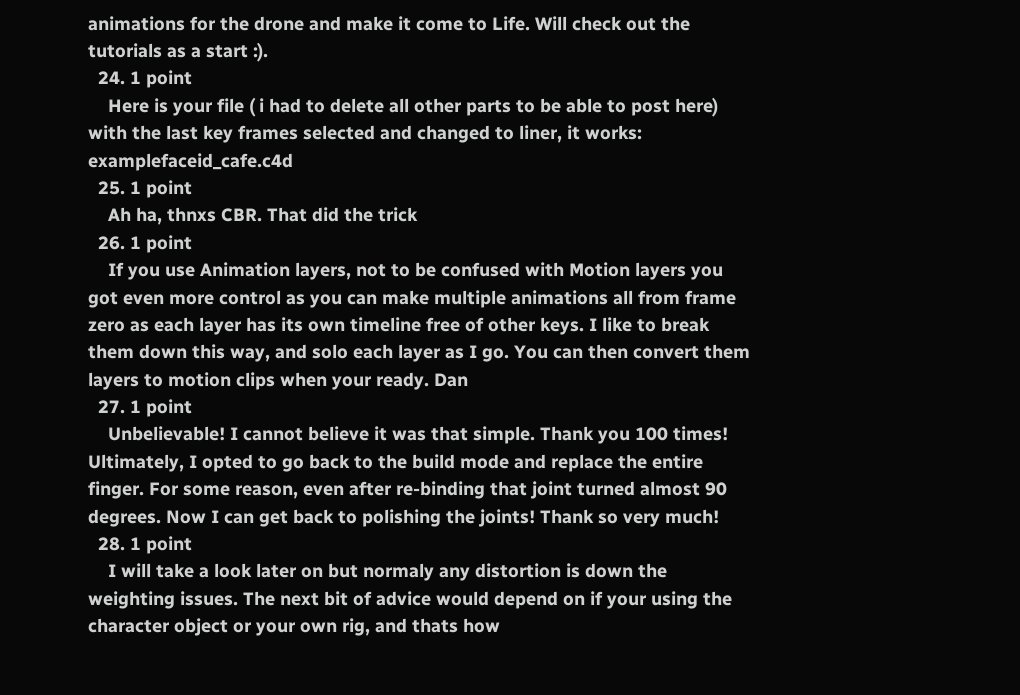animations for the drone and make it come to Life. Will check out the tutorials as a start :).
  24. 1 point
    Here is your file ( i had to delete all other parts to be able to post here) with the last key frames selected and changed to liner, it works: examplefaceid_cafe.c4d
  25. 1 point
    Ah ha, thnxs CBR. That did the trick
  26. 1 point
    If you use Animation layers, not to be confused with Motion layers you got even more control as you can make multiple animations all from frame zero as each layer has its own timeline free of other keys. I like to break them down this way, and solo each layer as I go. You can then convert them layers to motion clips when your ready. Dan
  27. 1 point
    Unbelievable! I cannot believe it was that simple. Thank you 100 times! Ultimately, I opted to go back to the build mode and replace the entire finger. For some reason, even after re-binding that joint turned almost 90 degrees. Now I can get back to polishing the joints! Thank so very much!
  28. 1 point
    I will take a look later on but normaly any distortion is down the weighting issues. The next bit of advice would depend on if your using the character object or your own rig, and thats how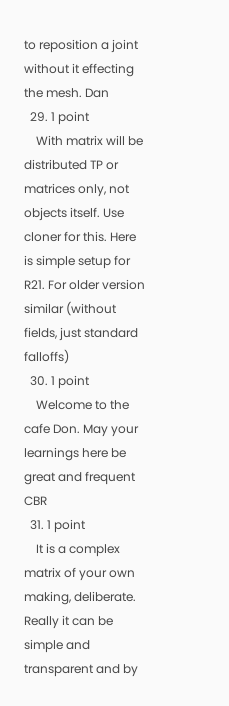to reposition a joint without it effecting the mesh. Dan
  29. 1 point
    With matrix will be distributed TP or matrices only, not objects itself. Use cloner for this. Here is simple setup for R21. For older version similar (without fields, just standard falloffs)
  30. 1 point
    Welcome to the cafe Don. May your learnings here be great and frequent CBR
  31. 1 point
    It is a complex matrix of your own making, deliberate. Really it can be simple and transparent and by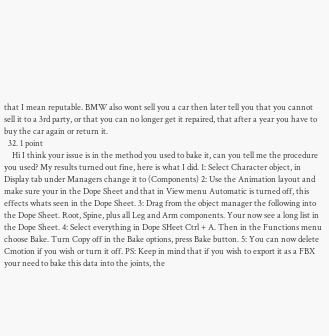that I mean reputable. BMW also wont sell you a car then later tell you that you cannot sell it to a 3rd party, or that you can no longer get it repaired, that after a year you have to buy the car again or return it.
  32. 1 point
    Hi I think your issue is in the method you used to bake it, can you tell me the procedure you used? My results turned out fine, here is what I did. 1: Select Character object, in Display tab under Managers change it to (Components) 2: Use the Animation layout and make sure your in the Dope Sheet and that in View menu Automatic is turned off, this effects whats seen in the Dope Sheet. 3: Drag from the object manager the following into the Dope Sheet. Root, Spine, plus all Leg and Arm components. Your now see a long list in the Dope Sheet. 4: Select everything in Dope SHeet Ctrl + A. Then in the Functions menu choose Bake. Turn Copy off in the Bake options, press Bake button. 5: You can now delete Cmotion if you wish or turn it off. PS: Keep in mind that if you wish to export it as a FBX your need to bake this data into the joints, the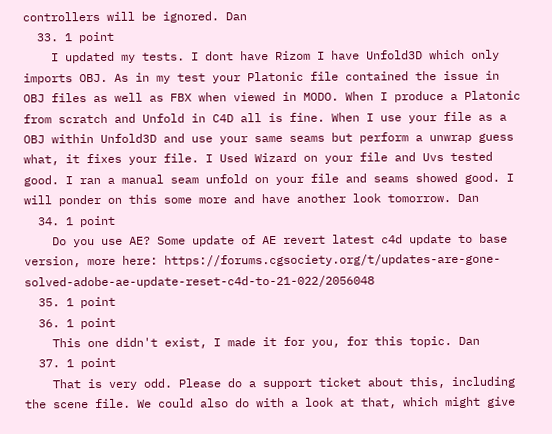controllers will be ignored. Dan
  33. 1 point
    I updated my tests. I dont have Rizom I have Unfold3D which only imports OBJ. As in my test your Platonic file contained the issue in OBJ files as well as FBX when viewed in MODO. When I produce a Platonic from scratch and Unfold in C4D all is fine. When I use your file as a OBJ within Unfold3D and use your same seams but perform a unwrap guess what, it fixes your file. I Used Wizard on your file and Uvs tested good. I ran a manual seam unfold on your file and seams showed good. I will ponder on this some more and have another look tomorrow. Dan
  34. 1 point
    Do you use AE? Some update of AE revert latest c4d update to base version, more here: https://forums.cgsociety.org/t/updates-are-gone-solved-adobe-ae-update-reset-c4d-to-21-022/2056048
  35. 1 point
  36. 1 point
    This one didn't exist, I made it for you, for this topic. Dan
  37. 1 point
    That is very odd. Please do a support ticket about this, including the scene file. We could also do with a look at that, which might give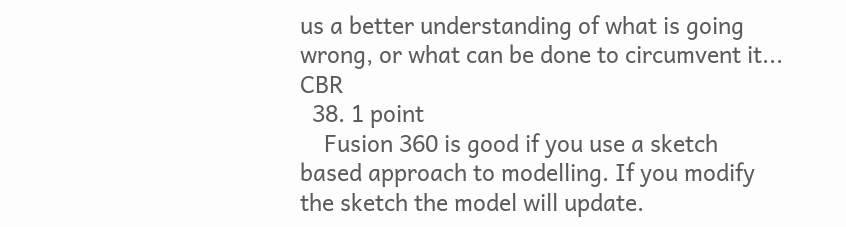us a better understanding of what is going wrong, or what can be done to circumvent it... CBR
  38. 1 point
    Fusion 360 is good if you use a sketch based approach to modelling. If you modify the sketch the model will update.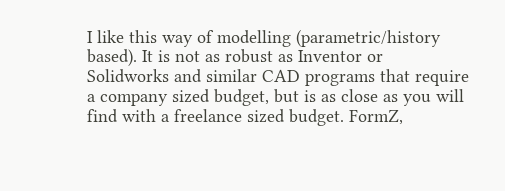I like this way of modelling (parametric/history based). It is not as robust as Inventor or Solidworks and similar CAD programs that require a company sized budget, but is as close as you will find with a freelance sized budget. FormZ,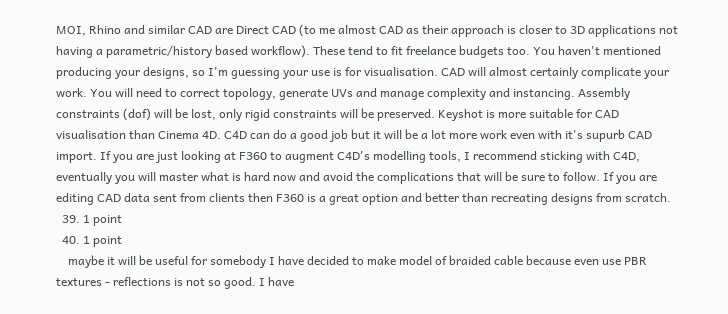MOI, Rhino and similar CAD are Direct CAD (to me almost CAD as their approach is closer to 3D applications not having a parametric/history based workflow). These tend to fit freelance budgets too. You haven't mentioned producing your designs, so I'm guessing your use is for visualisation. CAD will almost certainly complicate your work. You will need to correct topology, generate UVs and manage complexity and instancing. Assembly constraints (dof) will be lost, only rigid constraints will be preserved. Keyshot is more suitable for CAD visualisation than Cinema 4D. C4D can do a good job but it will be a lot more work even with it's supurb CAD import. If you are just looking at F360 to augment C4D's modelling tools, I recommend sticking with C4D, eventually you will master what is hard now and avoid the complications that will be sure to follow. If you are editing CAD data sent from clients then F360 is a great option and better than recreating designs from scratch.
  39. 1 point
  40. 1 point
    maybe it will be useful for somebody I have decided to make model of braided cable because even use PBR textures - reflections is not so good. I have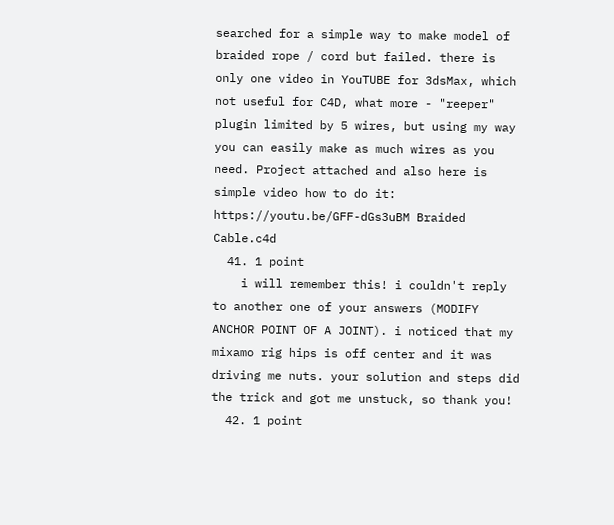searched for a simple way to make model of braided rope / cord but failed. there is only one video in YouTUBE for 3dsMax, which not useful for C4D, what more - "reeper" plugin limited by 5 wires, but using my way you can easily make as much wires as you need. Project attached and also here is simple video how to do it: https://youtu.be/GFF-dGs3uBM Braided Cable.c4d
  41. 1 point
    i will remember this! i couldn't reply to another one of your answers (MODIFY ANCHOR POINT OF A JOINT). i noticed that my mixamo rig hips is off center and it was driving me nuts. your solution and steps did the trick and got me unstuck, so thank you!
  42. 1 point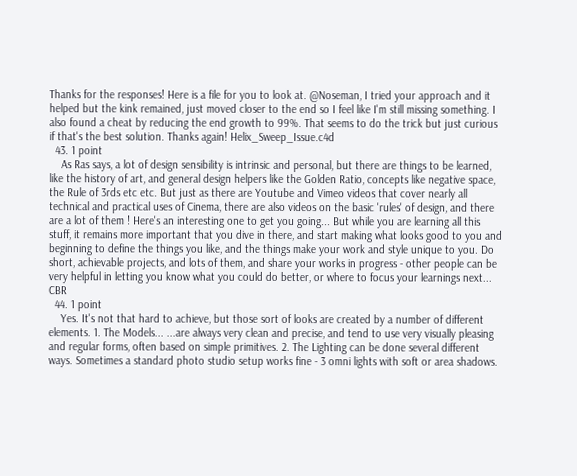Thanks for the responses! Here is a file for you to look at. @Noseman, I tried your approach and it helped but the kink remained, just moved closer to the end so I feel like I'm still missing something. I also found a cheat by reducing the end growth to 99%. That seems to do the trick but just curious if that's the best solution. Thanks again! Helix_Sweep_Issue.c4d
  43. 1 point
    As Ras says, a lot of design sensibility is intrinsic and personal, but there are things to be learned, like the history of art, and general design helpers like the Golden Ratio, concepts like negative space, the Rule of 3rds etc etc. But just as there are Youtube and Vimeo videos that cover nearly all technical and practical uses of Cinema, there are also videos on the basic 'rules' of design, and there are a lot of them ! Here's an interesting one to get you going... But while you are learning all this stuff, it remains more important that you dive in there, and start making what looks good to you and beginning to define the things you like, and the things make your work and style unique to you. Do short, achievable projects, and lots of them, and share your works in progress - other people can be very helpful in letting you know what you could do better, or where to focus your learnings next... CBR
  44. 1 point
    Yes. It's not that hard to achieve, but those sort of looks are created by a number of different elements. 1. The Models... ...are always very clean and precise, and tend to use very visually pleasing and regular forms, often based on simple primitives. 2. The Lighting can be done several different ways. Sometimes a standard photo studio setup works fine - 3 omni lights with soft or area shadows.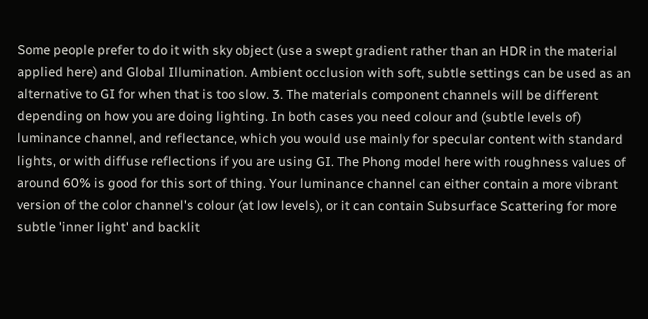Some people prefer to do it with sky object (use a swept gradient rather than an HDR in the material applied here) and Global Illumination. Ambient occlusion with soft, subtle settings can be used as an alternative to GI for when that is too slow. 3. The materials component channels will be different depending on how you are doing lighting. In both cases you need colour and (subtle levels of) luminance channel, and reflectance, which you would use mainly for specular content with standard lights, or with diffuse reflections if you are using GI. The Phong model here with roughness values of around 60% is good for this sort of thing. Your luminance channel can either contain a more vibrant version of the color channel's colour (at low levels), or it can contain Subsurface Scattering for more subtle 'inner light' and backlit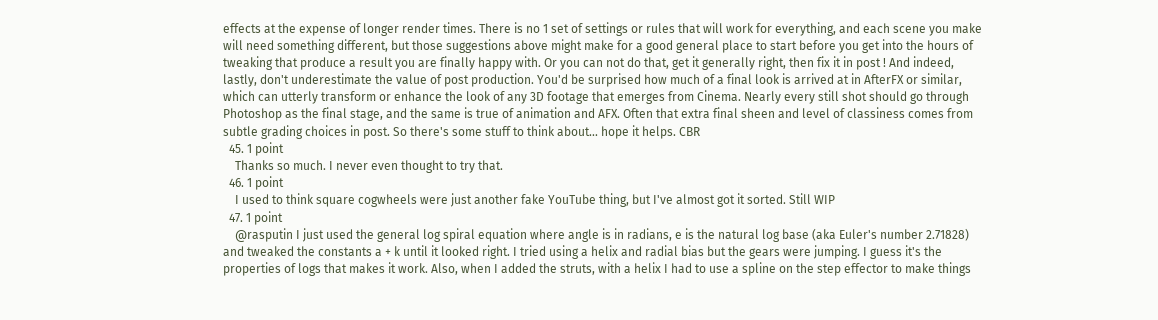effects at the expense of longer render times. There is no 1 set of settings or rules that will work for everything, and each scene you make will need something different, but those suggestions above might make for a good general place to start before you get into the hours of tweaking that produce a result you are finally happy with. Or you can not do that, get it generally right, then fix it in post ! And indeed, lastly, don't underestimate the value of post production. You'd be surprised how much of a final look is arrived at in AfterFX or similar, which can utterly transform or enhance the look of any 3D footage that emerges from Cinema. Nearly every still shot should go through Photoshop as the final stage, and the same is true of animation and AFX. Often that extra final sheen and level of classiness comes from subtle grading choices in post. So there's some stuff to think about... hope it helps. CBR
  45. 1 point
    Thanks so much. I never even thought to try that.
  46. 1 point
    I used to think square cogwheels were just another fake YouTube thing, but I've almost got it sorted. Still WIP
  47. 1 point
    @rasputin I just used the general log spiral equation where angle is in radians, e is the natural log base (aka Euler's number 2.71828) and tweaked the constants a + k until it looked right. I tried using a helix and radial bias but the gears were jumping. I guess it's the properties of logs that makes it work. Also, when I added the struts, with a helix I had to use a spline on the step effector to make things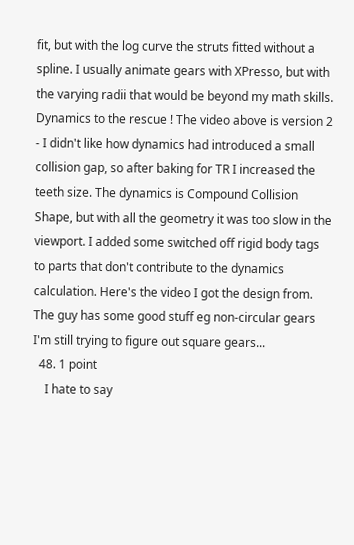fit, but with the log curve the struts fitted without a spline. I usually animate gears with XPresso, but with the varying radii that would be beyond my math skills. Dynamics to the rescue ! The video above is version 2 - I didn't like how dynamics had introduced a small collision gap, so after baking for TR I increased the teeth size. The dynamics is Compound Collision Shape, but with all the geometry it was too slow in the viewport. I added some switched off rigid body tags to parts that don't contribute to the dynamics calculation. Here's the video I got the design from. The guy has some good stuff eg non-circular gears I'm still trying to figure out square gears...
  48. 1 point
    I hate to say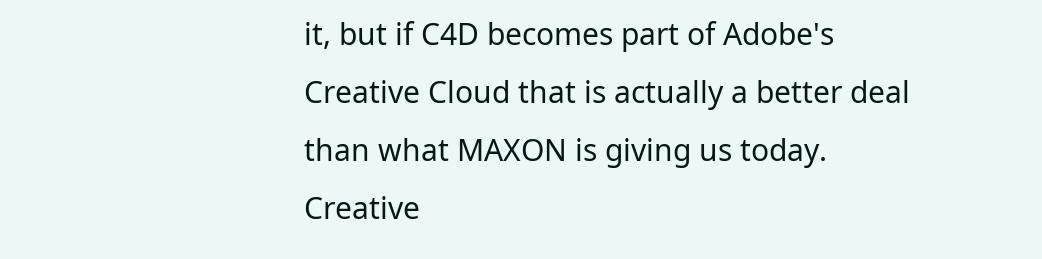it, but if C4D becomes part of Adobe's Creative Cloud that is actually a better deal than what MAXON is giving us today. Creative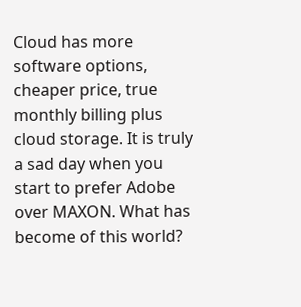Cloud has more software options, cheaper price, true monthly billing plus cloud storage. It is truly a sad day when you start to prefer Adobe over MAXON. What has become of this world?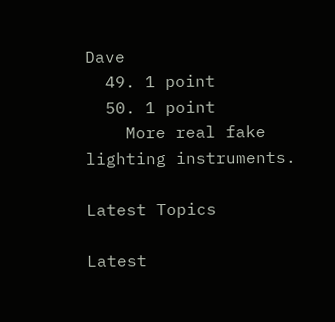Dave
  49. 1 point
  50. 1 point
    More real fake lighting instruments.

Latest Topics

Latest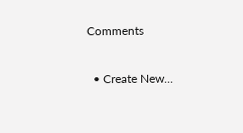Comments

  • Create New...